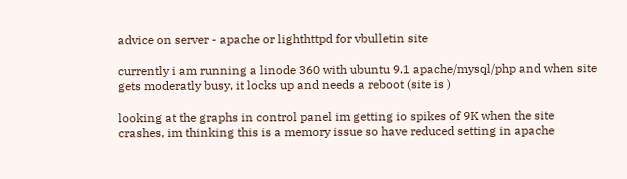advice on server - apache or lighthttpd for vbulletin site

currently i am running a linode 360 with ubuntu 9.1 apache/mysql/php and when site gets moderatly busy, it locks up and needs a reboot (site is )

looking at the graphs in control panel im getting io spikes of 9K when the site crashes, im thinking this is a memory issue so have reduced setting in apache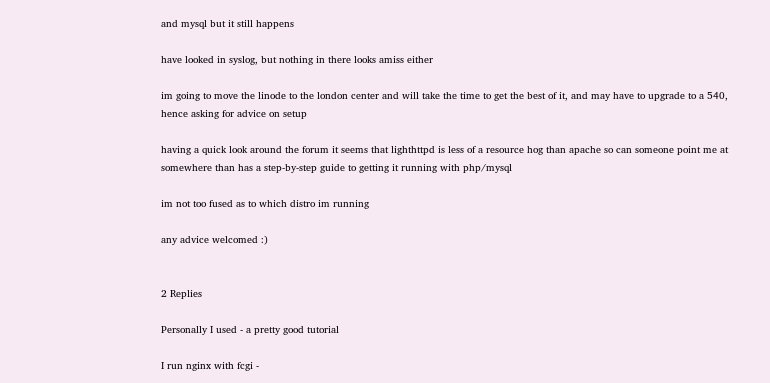and mysql but it still happens

have looked in syslog, but nothing in there looks amiss either

im going to move the linode to the london center and will take the time to get the best of it, and may have to upgrade to a 540, hence asking for advice on setup

having a quick look around the forum it seems that lighthttpd is less of a resource hog than apache so can someone point me at somewhere than has a step-by-step guide to getting it running with php/mysql

im not too fused as to which distro im running

any advice welcomed :)


2 Replies

Personally I used - a pretty good tutorial

I run nginx with fcgi -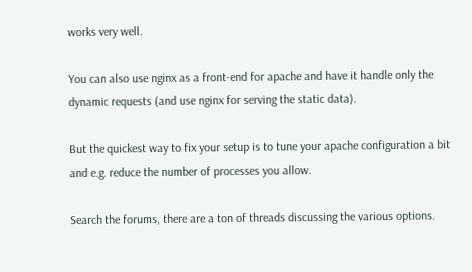works very well.

You can also use nginx as a front-end for apache and have it handle only the dynamic requests (and use nginx for serving the static data).

But the quickest way to fix your setup is to tune your apache configuration a bit and e.g. reduce the number of processes you allow.

Search the forums, there are a ton of threads discussing the various options.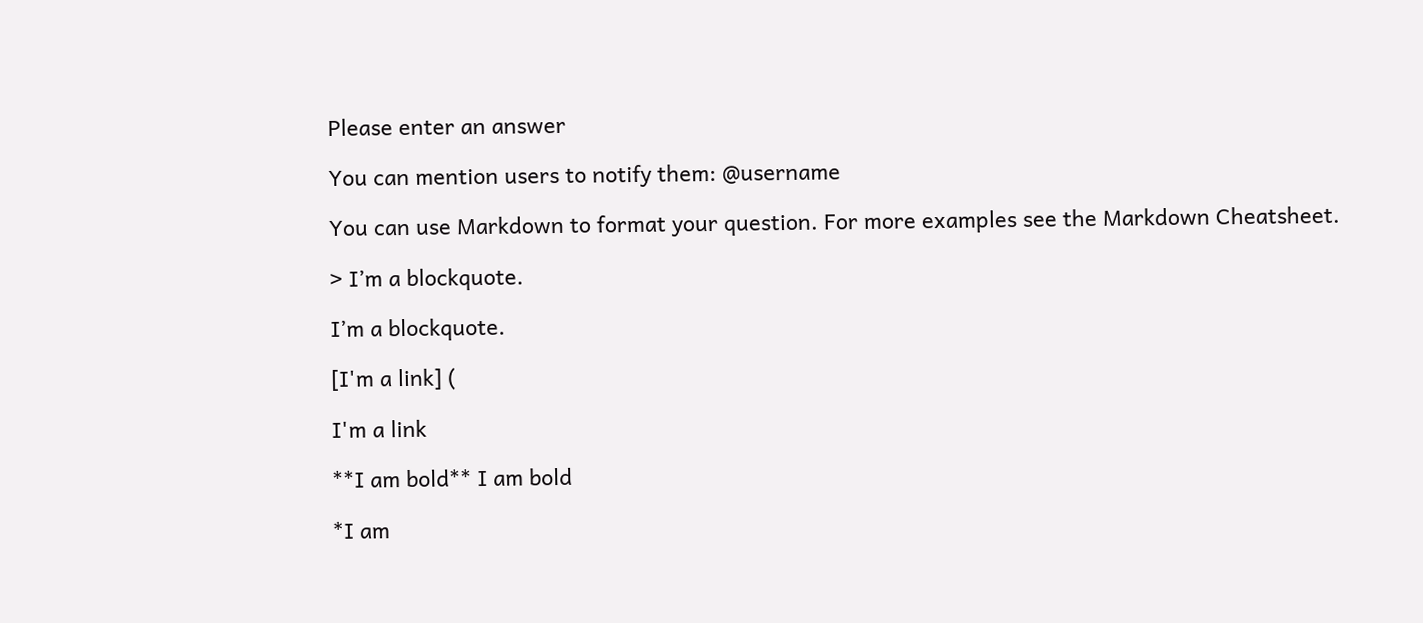Please enter an answer

You can mention users to notify them: @username

You can use Markdown to format your question. For more examples see the Markdown Cheatsheet.

> I’m a blockquote.

I’m a blockquote.

[I'm a link] (

I'm a link

**I am bold** I am bold

*I am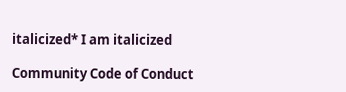italicized* I am italicized

Community Code of Conduct